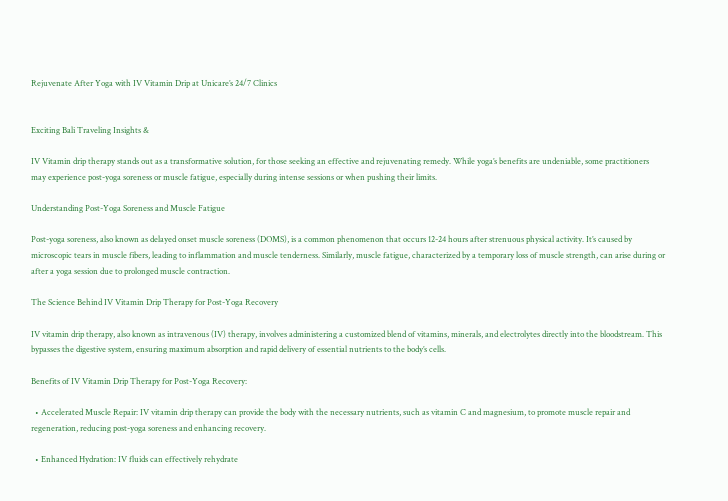Rejuvenate After Yoga with IV Vitamin Drip at Unicare’s 24/7 Clinics


Exciting Bali Traveling Insights &

IV Vitamin drip therapy stands out as a transformative solution, for those seeking an effective and rejuvenating remedy. While yoga’s benefits are undeniable, some practitioners may experience post-yoga soreness or muscle fatigue, especially during intense sessions or when pushing their limits.

Understanding Post-Yoga Soreness and Muscle Fatigue

Post-yoga soreness, also known as delayed onset muscle soreness (DOMS), is a common phenomenon that occurs 12-24 hours after strenuous physical activity. It’s caused by microscopic tears in muscle fibers, leading to inflammation and muscle tenderness. Similarly, muscle fatigue, characterized by a temporary loss of muscle strength, can arise during or after a yoga session due to prolonged muscle contraction.

The Science Behind IV Vitamin Drip Therapy for Post-Yoga Recovery

IV vitamin drip therapy, also known as intravenous (IV) therapy, involves administering a customized blend of vitamins, minerals, and electrolytes directly into the bloodstream. This bypasses the digestive system, ensuring maximum absorption and rapid delivery of essential nutrients to the body’s cells.

Benefits of IV Vitamin Drip Therapy for Post-Yoga Recovery:

  • Accelerated Muscle Repair: IV vitamin drip therapy can provide the body with the necessary nutrients, such as vitamin C and magnesium, to promote muscle repair and regeneration, reducing post-yoga soreness and enhancing recovery.

  • Enhanced Hydration: IV fluids can effectively rehydrate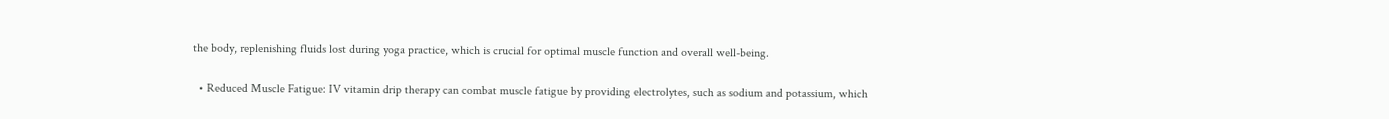the body, replenishing fluids lost during yoga practice, which is crucial for optimal muscle function and overall well-being.

  • Reduced Muscle Fatigue: IV vitamin drip therapy can combat muscle fatigue by providing electrolytes, such as sodium and potassium, which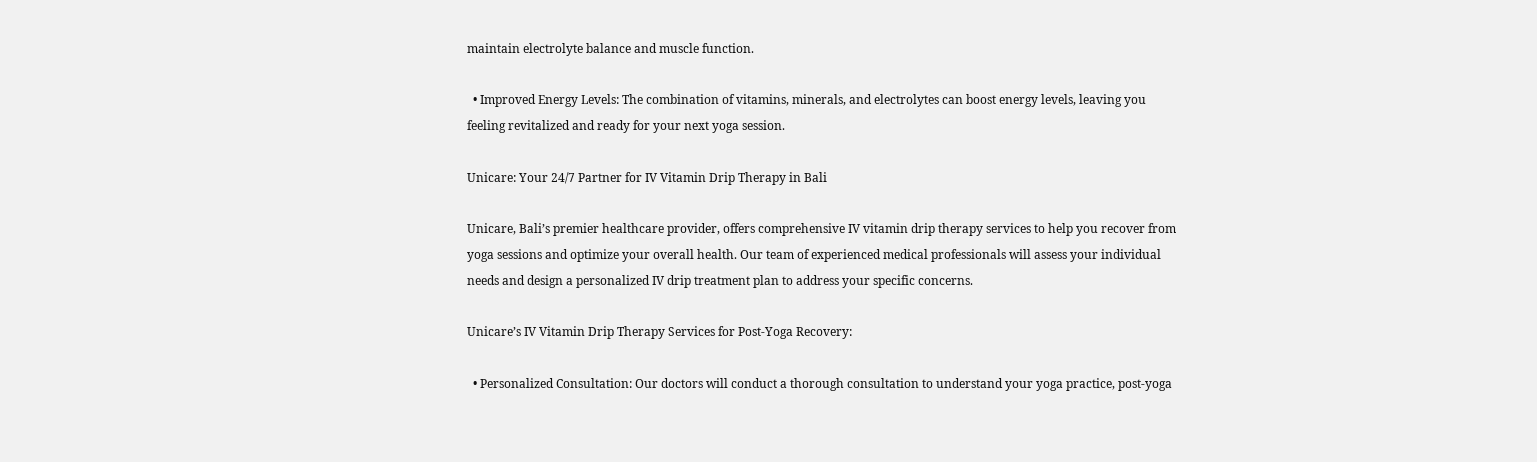maintain electrolyte balance and muscle function.

  • Improved Energy Levels: The combination of vitamins, minerals, and electrolytes can boost energy levels, leaving you feeling revitalized and ready for your next yoga session.

Unicare: Your 24/7 Partner for IV Vitamin Drip Therapy in Bali

Unicare, Bali’s premier healthcare provider, offers comprehensive IV vitamin drip therapy services to help you recover from yoga sessions and optimize your overall health. Our team of experienced medical professionals will assess your individual needs and design a personalized IV drip treatment plan to address your specific concerns.

Unicare’s IV Vitamin Drip Therapy Services for Post-Yoga Recovery:

  • Personalized Consultation: Our doctors will conduct a thorough consultation to understand your yoga practice, post-yoga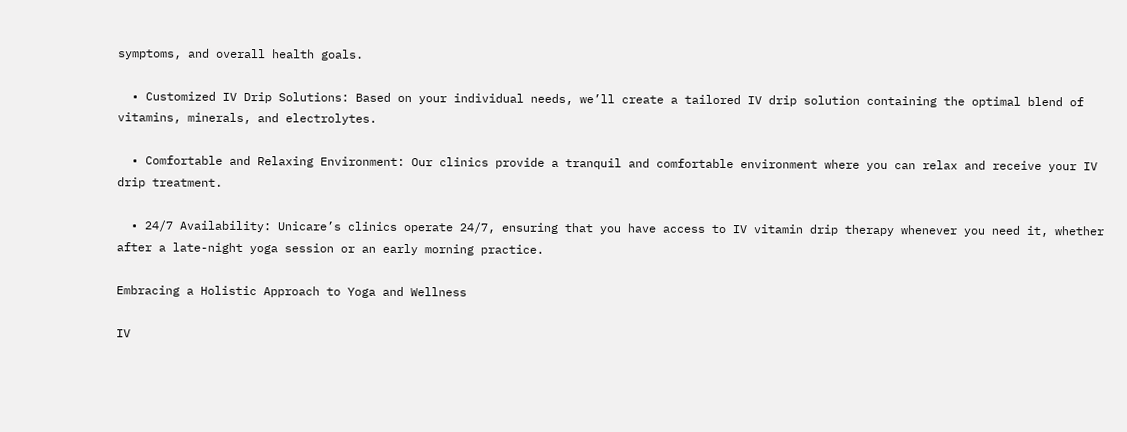symptoms, and overall health goals.

  • Customized IV Drip Solutions: Based on your individual needs, we’ll create a tailored IV drip solution containing the optimal blend of vitamins, minerals, and electrolytes.

  • Comfortable and Relaxing Environment: Our clinics provide a tranquil and comfortable environment where you can relax and receive your IV drip treatment.

  • 24/7 Availability: Unicare’s clinics operate 24/7, ensuring that you have access to IV vitamin drip therapy whenever you need it, whether after a late-night yoga session or an early morning practice.

Embracing a Holistic Approach to Yoga and Wellness

IV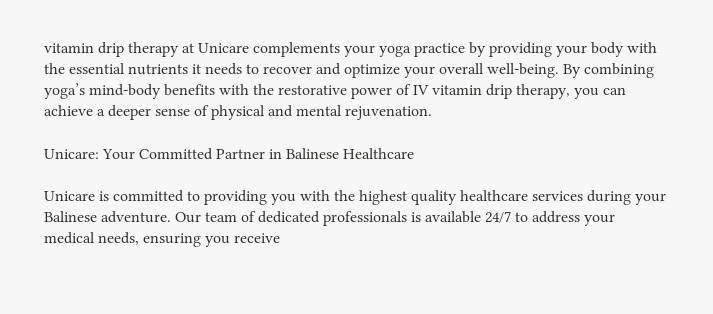vitamin drip therapy at Unicare complements your yoga practice by providing your body with the essential nutrients it needs to recover and optimize your overall well-being. By combining yoga’s mind-body benefits with the restorative power of IV vitamin drip therapy, you can achieve a deeper sense of physical and mental rejuvenation.

Unicare: Your Committed Partner in Balinese Healthcare

Unicare is committed to providing you with the highest quality healthcare services during your Balinese adventure. Our team of dedicated professionals is available 24/7 to address your medical needs, ensuring you receive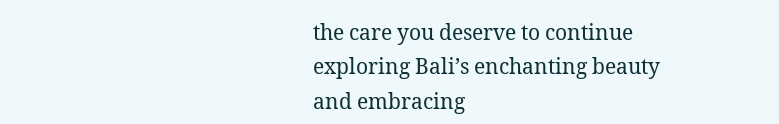the care you deserve to continue exploring Bali’s enchanting beauty and embracing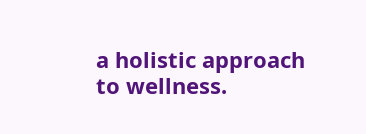a holistic approach to wellness.